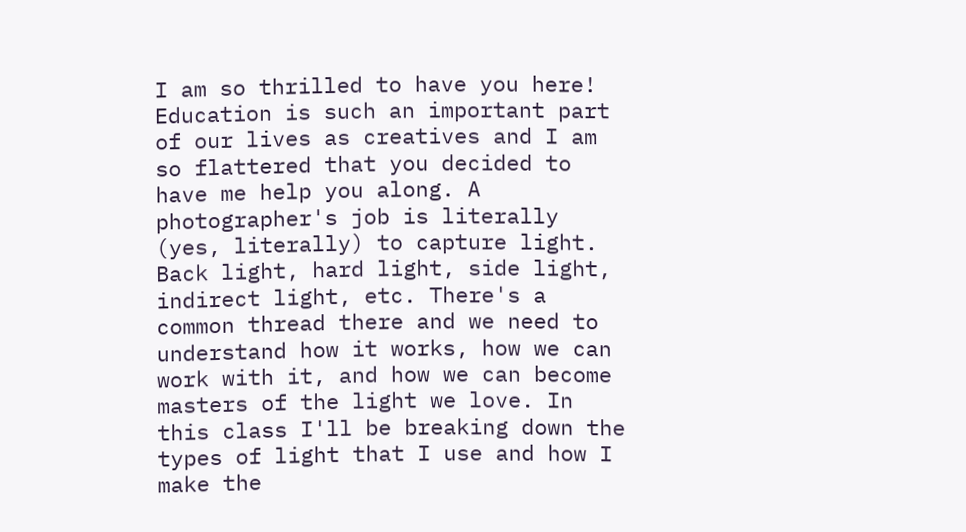I am so thrilled to have you here! Education is such an important part of our lives as creatives and I am so flattered that you decided to have me help you along. A photographer's job is literally (yes, literally) to capture light. Back light, hard light, side light, indirect light, etc. There's a common thread there and we need to understand how it works, how we can work with it, and how we can become masters of the light we love. In this class I'll be breaking down the types of light that I use and how I make the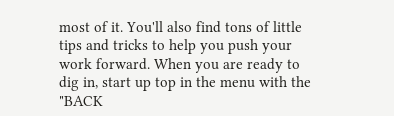most of it. You'll also find tons of little tips and tricks to help you push your work forward. When you are ready to dig in, start up top in the menu with the "BACK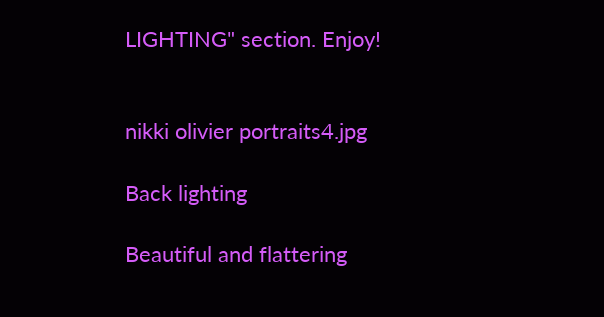LIGHTING" section. Enjoy!


nikki olivier portraits4.jpg

Back lighting

Beautiful and flattering